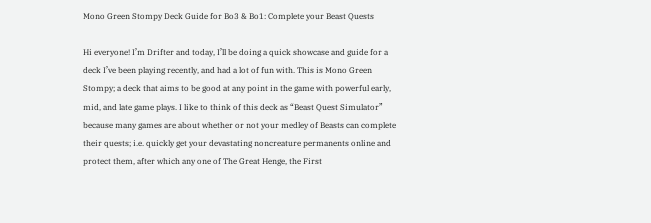Mono Green Stompy Deck Guide for Bo3 & Bo1: Complete your Beast Quests

Hi everyone! I’m Drifter and today, I’ll be doing a quick showcase and guide for a deck I’ve been playing recently, and had a lot of fun with. This is Mono Green Stompy; a deck that aims to be good at any point in the game with powerful early, mid, and late game plays. I like to think of this deck as “Beast Quest Simulator” because many games are about whether or not your medley of Beasts can complete their quests; i.e. quickly get your devastating noncreature permanents online and protect them, after which any one of The Great Henge, the First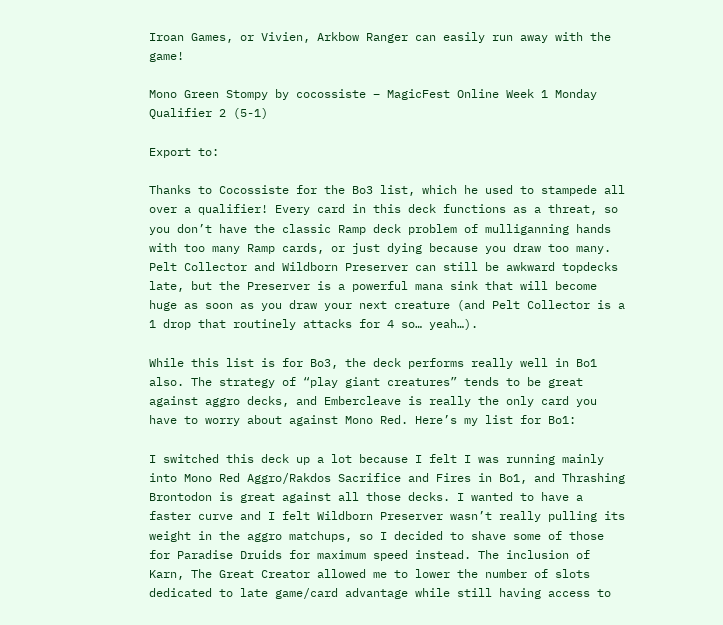Iroan Games, or Vivien, Arkbow Ranger can easily run away with the game!

Mono Green Stompy by cocossiste – MagicFest Online Week 1 Monday Qualifier 2 (5-1)

Export to:

Thanks to Cocossiste for the Bo3 list, which he used to stampede all over a qualifier! Every card in this deck functions as a threat, so you don’t have the classic Ramp deck problem of mulliganning hands with too many Ramp cards, or just dying because you draw too many. Pelt Collector and Wildborn Preserver can still be awkward topdecks late, but the Preserver is a powerful mana sink that will become huge as soon as you draw your next creature (and Pelt Collector is a 1 drop that routinely attacks for 4 so… yeah…).

While this list is for Bo3, the deck performs really well in Bo1 also. The strategy of “play giant creatures” tends to be great against aggro decks, and Embercleave is really the only card you have to worry about against Mono Red. Here’s my list for Bo1:

I switched this deck up a lot because I felt I was running mainly into Mono Red Aggro/Rakdos Sacrifice and Fires in Bo1, and Thrashing Brontodon is great against all those decks. I wanted to have a faster curve and I felt Wildborn Preserver wasn’t really pulling its weight in the aggro matchups, so I decided to shave some of those for Paradise Druids for maximum speed instead. The inclusion of Karn, The Great Creator allowed me to lower the number of slots dedicated to late game/card advantage while still having access to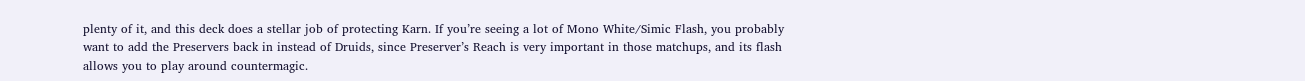plenty of it, and this deck does a stellar job of protecting Karn. If you’re seeing a lot of Mono White/Simic Flash, you probably want to add the Preservers back in instead of Druids, since Preserver’s Reach is very important in those matchups, and its flash allows you to play around countermagic.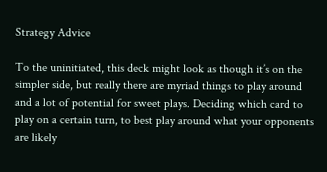Strategy Advice

To the uninitiated, this deck might look as though it’s on the simpler side, but really there are myriad things to play around and a lot of potential for sweet plays. Deciding which card to play on a certain turn, to best play around what your opponents are likely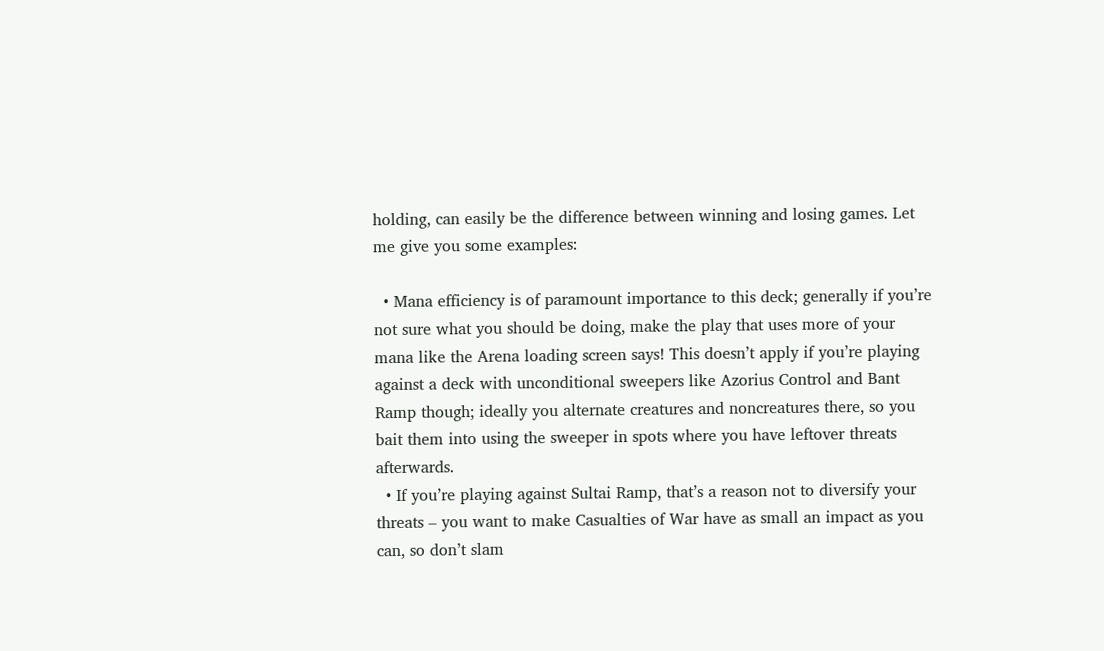holding, can easily be the difference between winning and losing games. Let me give you some examples:

  • Mana efficiency is of paramount importance to this deck; generally if you’re not sure what you should be doing, make the play that uses more of your mana like the Arena loading screen says! This doesn’t apply if you’re playing against a deck with unconditional sweepers like Azorius Control and Bant Ramp though; ideally you alternate creatures and noncreatures there, so you bait them into using the sweeper in spots where you have leftover threats afterwards.
  • If you’re playing against Sultai Ramp, that’s a reason not to diversify your threats – you want to make Casualties of War have as small an impact as you can, so don’t slam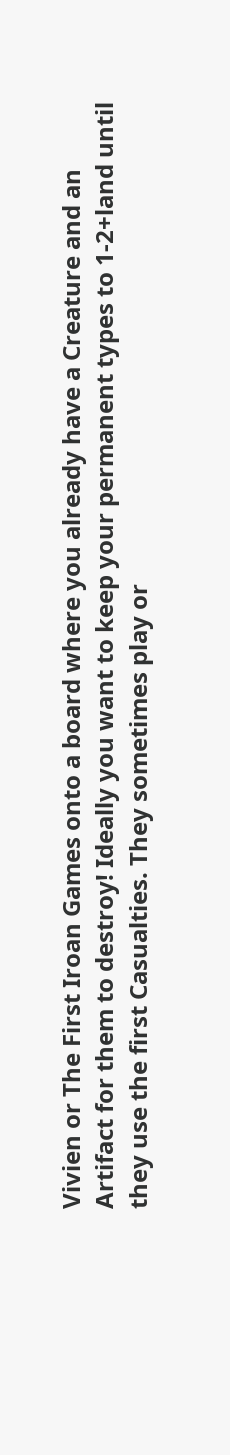Vivien or The First Iroan Games onto a board where you already have a Creature and an Artifact for them to destroy! Ideally you want to keep your permanent types to 1-2+land until they use the first Casualties. They sometimes play or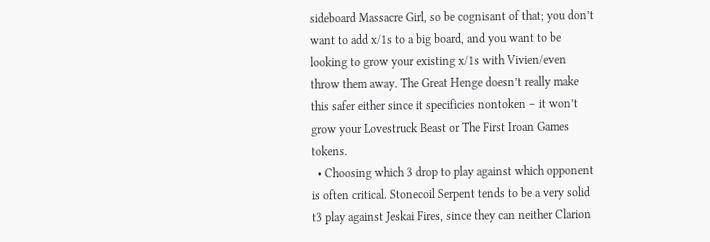sideboard Massacre Girl, so be cognisant of that; you don’t want to add x/1s to a big board, and you want to be looking to grow your existing x/1s with Vivien/even throw them away. The Great Henge doesn’t really make this safer either since it specificies nontoken – it won’t grow your Lovestruck Beast or The First Iroan Games tokens.
  • Choosing which 3 drop to play against which opponent is often critical. Stonecoil Serpent tends to be a very solid t3 play against Jeskai Fires, since they can neither Clarion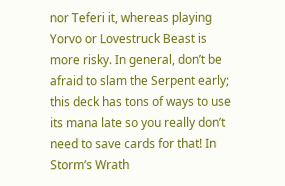nor Teferi it, whereas playing Yorvo or Lovestruck Beast is more risky. In general, don’t be afraid to slam the Serpent early; this deck has tons of ways to use its mana late so you really don’t need to save cards for that! In Storm’s Wrath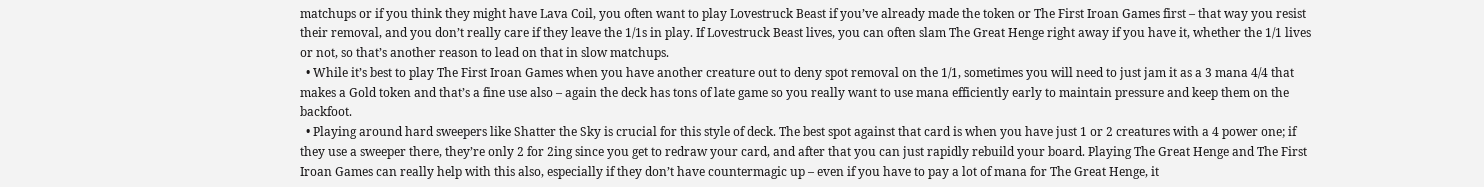matchups or if you think they might have Lava Coil, you often want to play Lovestruck Beast if you’ve already made the token or The First Iroan Games first – that way you resist their removal, and you don’t really care if they leave the 1/1s in play. If Lovestruck Beast lives, you can often slam The Great Henge right away if you have it, whether the 1/1 lives or not, so that’s another reason to lead on that in slow matchups.
  • While it’s best to play The First Iroan Games when you have another creature out to deny spot removal on the 1/1, sometimes you will need to just jam it as a 3 mana 4/4 that makes a Gold token and that’s a fine use also – again the deck has tons of late game so you really want to use mana efficiently early to maintain pressure and keep them on the backfoot.
  • Playing around hard sweepers like Shatter the Sky is crucial for this style of deck. The best spot against that card is when you have just 1 or 2 creatures with a 4 power one; if they use a sweeper there, they’re only 2 for 2ing since you get to redraw your card, and after that you can just rapidly rebuild your board. Playing The Great Henge and The First Iroan Games can really help with this also, especially if they don’t have countermagic up – even if you have to pay a lot of mana for The Great Henge, it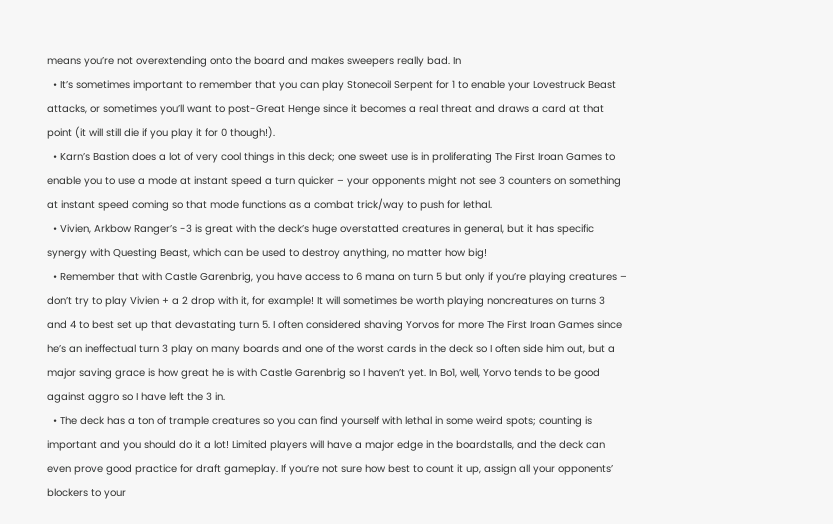means you’re not overextending onto the board and makes sweepers really bad. In
  • It’s sometimes important to remember that you can play Stonecoil Serpent for 1 to enable your Lovestruck Beast attacks, or sometimes you’ll want to post-Great Henge since it becomes a real threat and draws a card at that point (it will still die if you play it for 0 though!).
  • Karn’s Bastion does a lot of very cool things in this deck; one sweet use is in proliferating The First Iroan Games to enable you to use a mode at instant speed a turn quicker – your opponents might not see 3 counters on something at instant speed coming so that mode functions as a combat trick/way to push for lethal.
  • Vivien, Arkbow Ranger’s -3 is great with the deck’s huge overstatted creatures in general, but it has specific synergy with Questing Beast, which can be used to destroy anything, no matter how big!
  • Remember that with Castle Garenbrig, you have access to 6 mana on turn 5 but only if you’re playing creatures – don’t try to play Vivien + a 2 drop with it, for example! It will sometimes be worth playing noncreatures on turns 3 and 4 to best set up that devastating turn 5. I often considered shaving Yorvos for more The First Iroan Games since he’s an ineffectual turn 3 play on many boards and one of the worst cards in the deck so I often side him out, but a major saving grace is how great he is with Castle Garenbrig so I haven’t yet. In Bo1, well, Yorvo tends to be good against aggro so I have left the 3 in.
  • The deck has a ton of trample creatures so you can find yourself with lethal in some weird spots; counting is important and you should do it a lot! Limited players will have a major edge in the boardstalls, and the deck can even prove good practice for draft gameplay. If you’re not sure how best to count it up, assign all your opponents’ blockers to your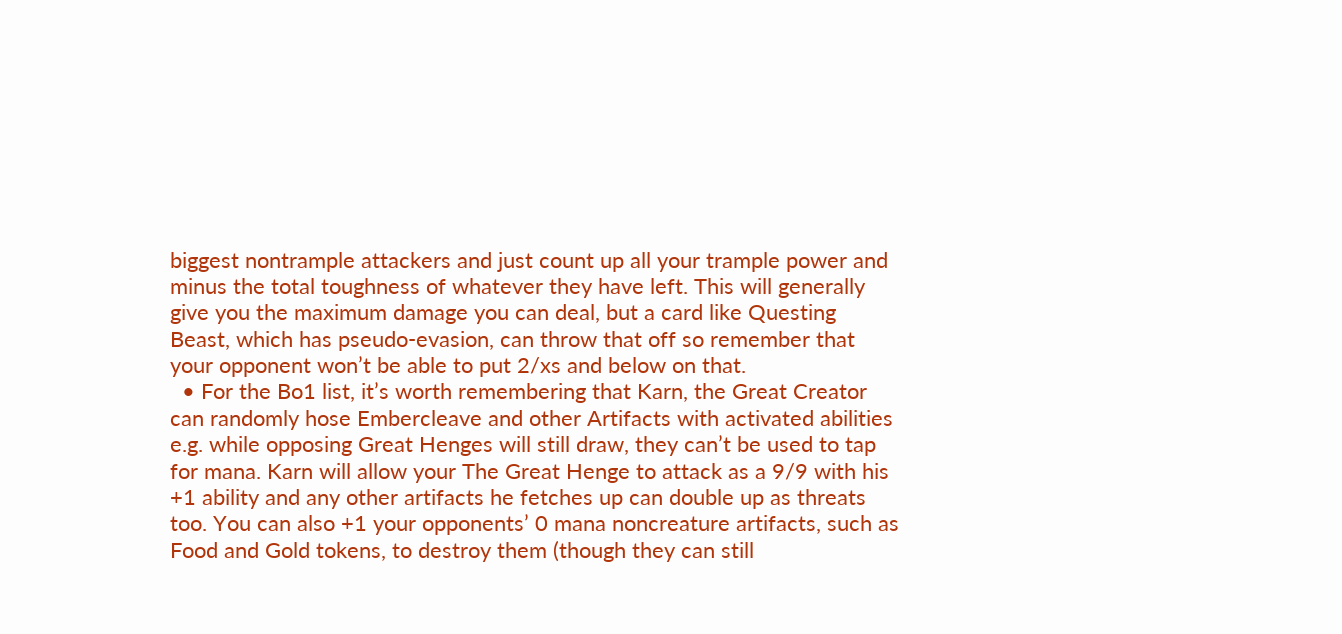biggest nontrample attackers and just count up all your trample power and minus the total toughness of whatever they have left. This will generally give you the maximum damage you can deal, but a card like Questing Beast, which has pseudo-evasion, can throw that off so remember that your opponent won’t be able to put 2/xs and below on that.
  • For the Bo1 list, it’s worth remembering that Karn, the Great Creator can randomly hose Embercleave and other Artifacts with activated abilities e.g. while opposing Great Henges will still draw, they can’t be used to tap for mana. Karn will allow your The Great Henge to attack as a 9/9 with his +1 ability and any other artifacts he fetches up can double up as threats too. You can also +1 your opponents’ 0 mana noncreature artifacts, such as Food and Gold tokens, to destroy them (though they can still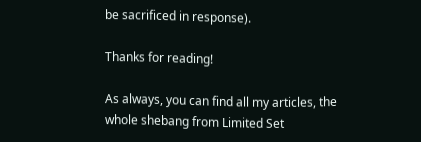be sacrificed in response).

Thanks for reading!

As always, you can find all my articles, the whole shebang from Limited Set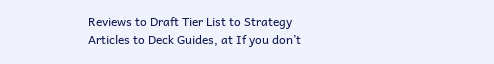Reviews to Draft Tier List to Strategy Articles to Deck Guides, at If you don’t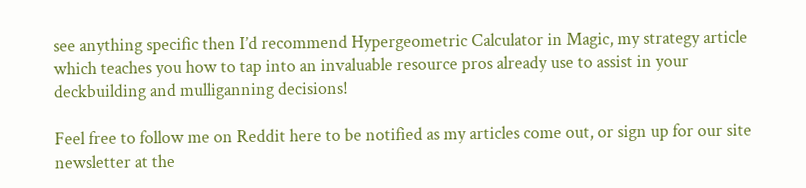see anything specific then I’d recommend Hypergeometric Calculator in Magic, my strategy article which teaches you how to tap into an invaluable resource pros already use to assist in your deckbuilding and mulliganning decisions!

Feel free to follow me on Reddit here to be notified as my articles come out, or sign up for our site newsletter at the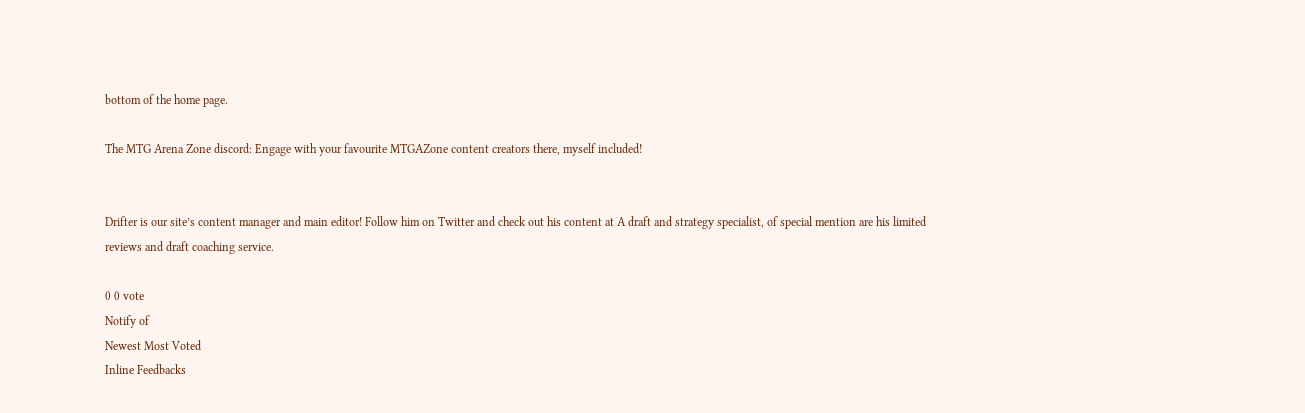bottom of the home page.

The MTG Arena Zone discord: Engage with your favourite MTGAZone content creators there, myself included!


Drifter is our site’s content manager and main editor! Follow him on Twitter and check out his content at A draft and strategy specialist, of special mention are his limited reviews and draft coaching service.

0 0 vote
Notify of
Newest Most Voted
Inline Feedbacks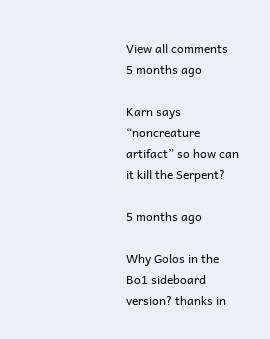View all comments
5 months ago

Karn says “noncreature artifact” so how can it kill the Serpent?

5 months ago

Why Golos in the Bo1 sideboard version? thanks in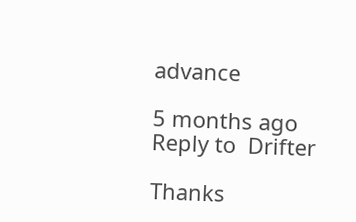advance

5 months ago
Reply to  Drifter

Thanks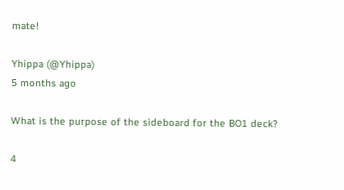mate!

Yhippa (@Yhippa)
5 months ago

What is the purpose of the sideboard for the BO1 deck?

4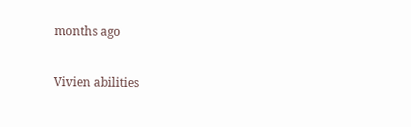months ago

Vivien abilities